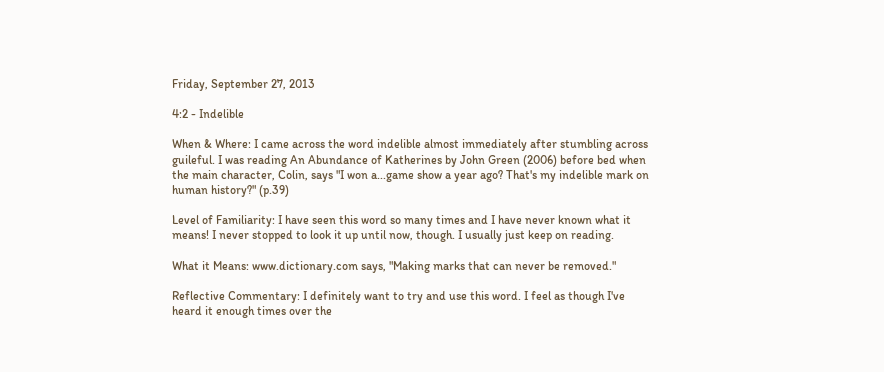Friday, September 27, 2013

4:2 - Indelible

When & Where: I came across the word indelible almost immediately after stumbling across guileful. I was reading An Abundance of Katherines by John Green (2006) before bed when the main character, Colin, says "I won a...game show a year ago? That's my indelible mark on human history?" (p.39)

Level of Familiarity: I have seen this word so many times and I have never known what it means! I never stopped to look it up until now, though. I usually just keep on reading.

What it Means: www.dictionary.com says, "Making marks that can never be removed."

Reflective Commentary: I definitely want to try and use this word. I feel as though I've heard it enough times over the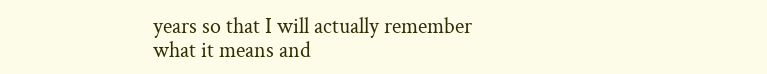years so that I will actually remember what it means and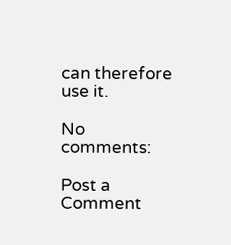can therefore use it.

No comments:

Post a Comment